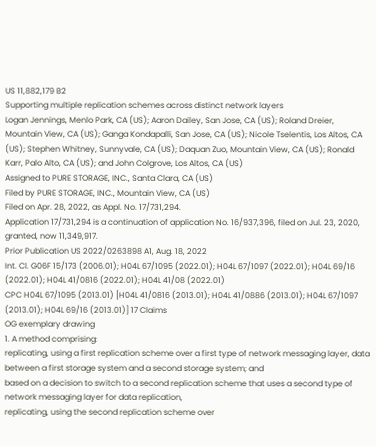US 11,882,179 B2
Supporting multiple replication schemes across distinct network layers
Logan Jennings, Menlo Park, CA (US); Aaron Dailey, San Jose, CA (US); Roland Dreier, Mountain View, CA (US); Ganga Kondapalli, San Jose, CA (US); Nicole Tselentis, Los Altos, CA (US); Stephen Whitney, Sunnyvale, CA (US); Daquan Zuo, Mountain View, CA (US); Ronald Karr, Palo Alto, CA (US); and John Colgrove, Los Altos, CA (US)
Assigned to PURE STORAGE, INC., Santa Clara, CA (US)
Filed by PURE STORAGE, INC., Mountain View, CA (US)
Filed on Apr. 28, 2022, as Appl. No. 17/731,294.
Application 17/731,294 is a continuation of application No. 16/937,396, filed on Jul. 23, 2020, granted, now 11,349,917.
Prior Publication US 2022/0263898 A1, Aug. 18, 2022
Int. Cl. G06F 15/173 (2006.01); H04L 67/1095 (2022.01); H04L 67/1097 (2022.01); H04L 69/16 (2022.01); H04L 41/0816 (2022.01); H04L 41/08 (2022.01)
CPC H04L 67/1095 (2013.01) [H04L 41/0816 (2013.01); H04L 41/0886 (2013.01); H04L 67/1097 (2013.01); H04L 69/16 (2013.01)] 17 Claims
OG exemplary drawing
1. A method comprising:
replicating, using a first replication scheme over a first type of network messaging layer, data between a first storage system and a second storage system; and
based on a decision to switch to a second replication scheme that uses a second type of network messaging layer for data replication,
replicating, using the second replication scheme over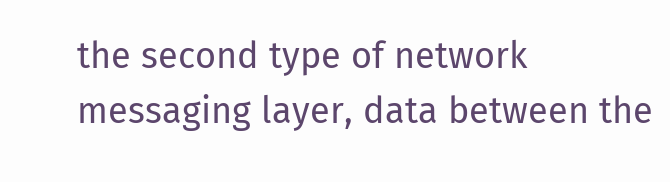the second type of network messaging layer, data between the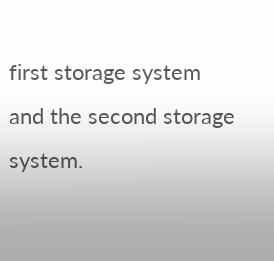first storage system and the second storage system.